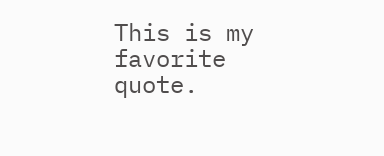This is my favorite quote.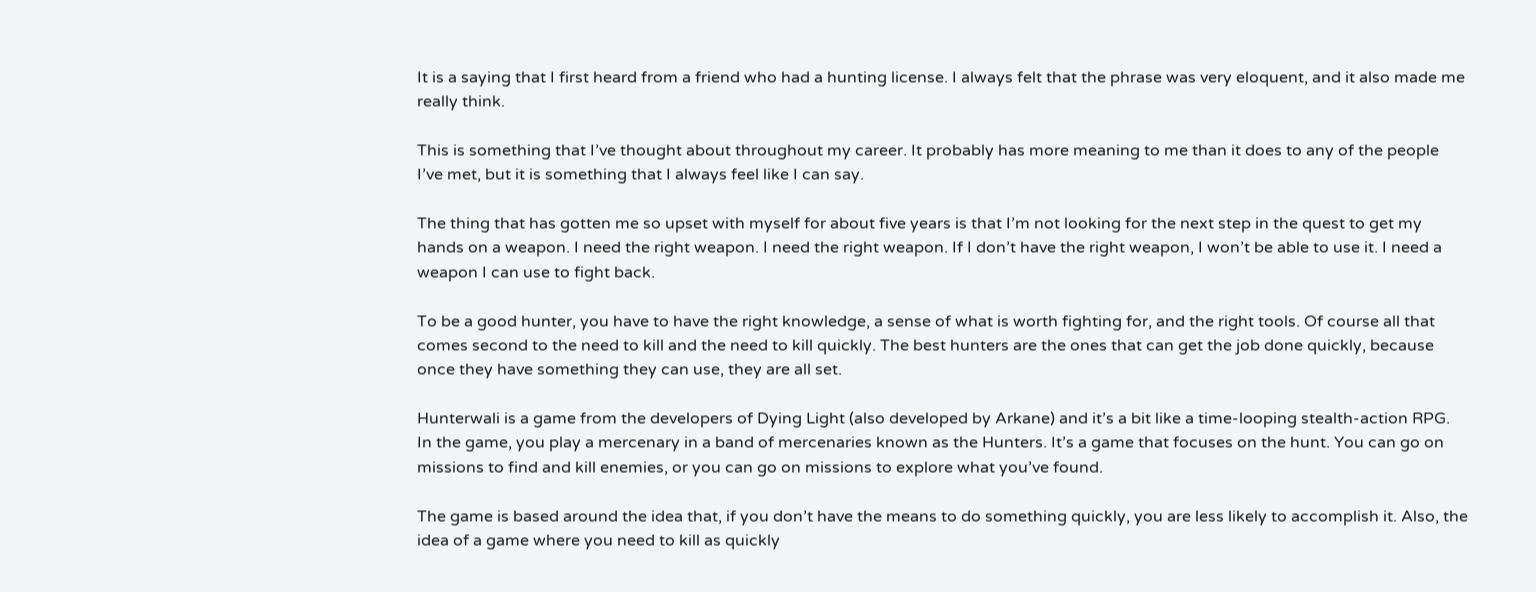It is a saying that I first heard from a friend who had a hunting license. I always felt that the phrase was very eloquent, and it also made me really think.

This is something that I’ve thought about throughout my career. It probably has more meaning to me than it does to any of the people I’ve met, but it is something that I always feel like I can say.

The thing that has gotten me so upset with myself for about five years is that I’m not looking for the next step in the quest to get my hands on a weapon. I need the right weapon. I need the right weapon. If I don’t have the right weapon, I won’t be able to use it. I need a weapon I can use to fight back.

To be a good hunter, you have to have the right knowledge, a sense of what is worth fighting for, and the right tools. Of course all that comes second to the need to kill and the need to kill quickly. The best hunters are the ones that can get the job done quickly, because once they have something they can use, they are all set.

Hunterwali is a game from the developers of Dying Light (also developed by Arkane) and it’s a bit like a time-looping stealth-action RPG. In the game, you play a mercenary in a band of mercenaries known as the Hunters. It’s a game that focuses on the hunt. You can go on missions to find and kill enemies, or you can go on missions to explore what you’ve found.

The game is based around the idea that, if you don’t have the means to do something quickly, you are less likely to accomplish it. Also, the idea of a game where you need to kill as quickly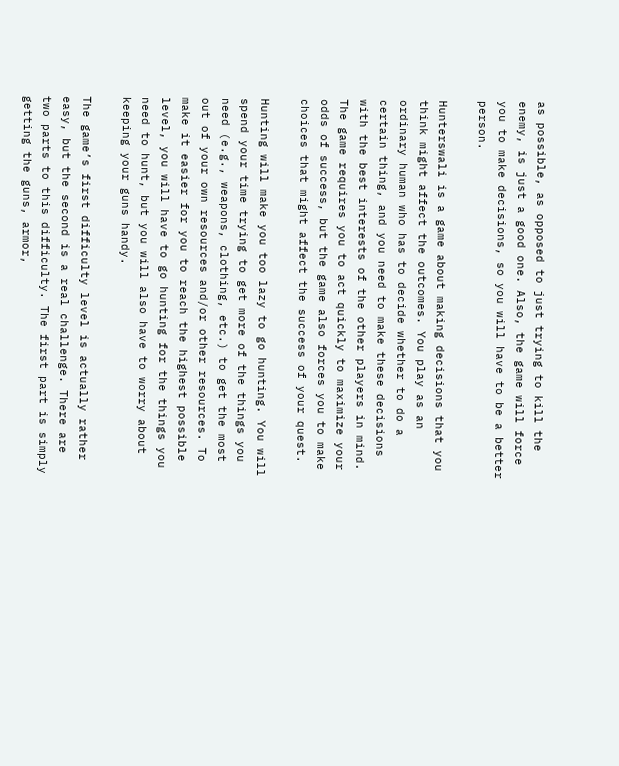as possible, as opposed to just trying to kill the enemy, is just a good one. Also, the game will force you to make decisions, so you will have to be a better person.

Hunterswali is a game about making decisions that you think might affect the outcomes. You play as an ordinary human who has to decide whether to do a certain thing, and you need to make these decisions with the best interests of the other players in mind. The game requires you to act quickly to maximize your odds of success, but the game also forces you to make choices that might affect the success of your quest.

Hunting will make you too lazy to go hunting. You will spend your time trying to get more of the things you need (e.g., weapons, clothing, etc.) to get the most out of your own resources and/or other resources. To make it easier for you to reach the highest possible level, you will have to go hunting for the things you need to hunt, but you will also have to worry about keeping your guns handy.

The game’s first difficulty level is actually rather easy, but the second is a real challenge. There are two parts to this difficulty. The first part is simply getting the guns, armor,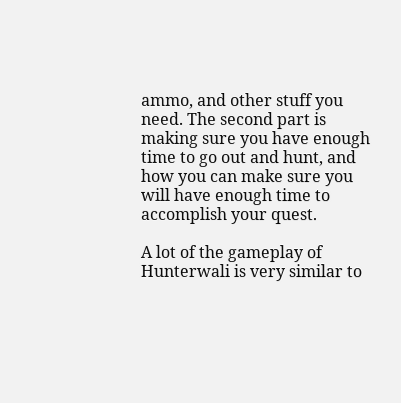ammo, and other stuff you need. The second part is making sure you have enough time to go out and hunt, and how you can make sure you will have enough time to accomplish your quest.

A lot of the gameplay of Hunterwali is very similar to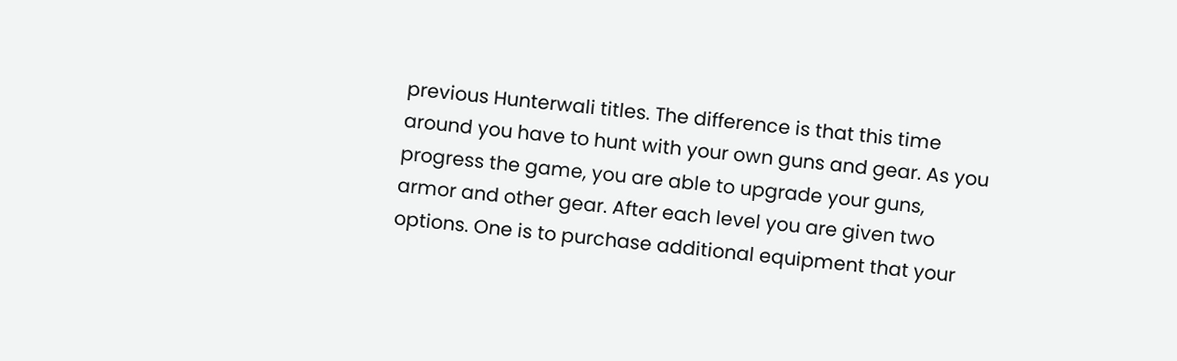previous Hunterwali titles. The difference is that this time around you have to hunt with your own guns and gear. As you progress the game, you are able to upgrade your guns, armor and other gear. After each level you are given two options. One is to purchase additional equipment that your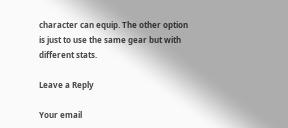character can equip. The other option is just to use the same gear but with different stats.

Leave a Reply

Your email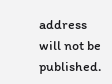address will not be published.